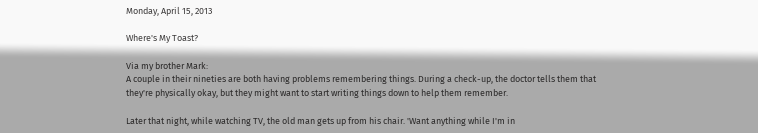Monday, April 15, 2013

Where's My Toast?

Via my brother Mark:
A couple in their nineties are both having problems remembering things. During a check-up, the doctor tells them that they're physically okay, but they might want to start writing things down to help them remember.

Later that night, while watching TV, the old man gets up from his chair. 'Want anything while I'm in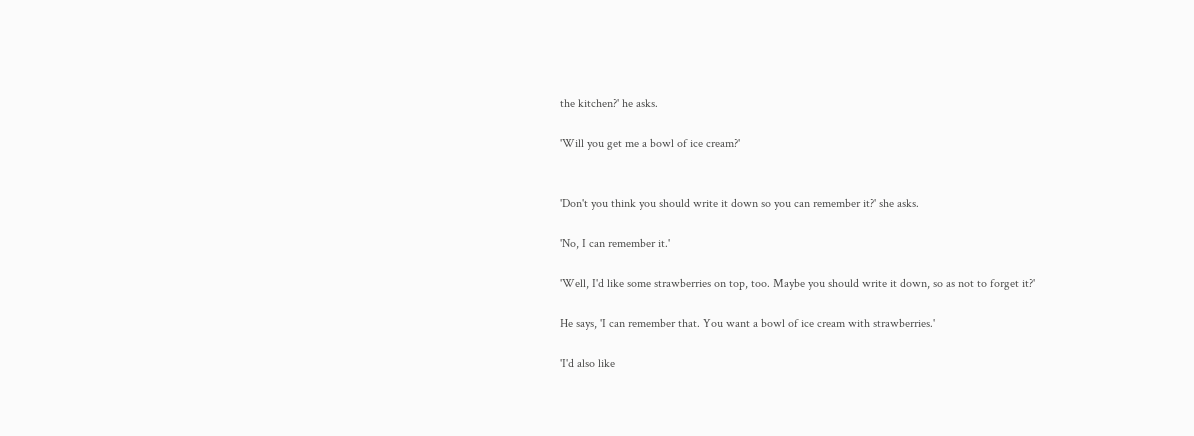the kitchen?' he asks.

'Will you get me a bowl of ice cream?'


'Don't you think you should write it down so you can remember it?' she asks.

'No, I can remember it.'

'Well, I'd like some strawberries on top, too. Maybe you should write it down, so as not to forget it?'

He says, 'I can remember that. You want a bowl of ice cream with strawberries.'

'I'd also like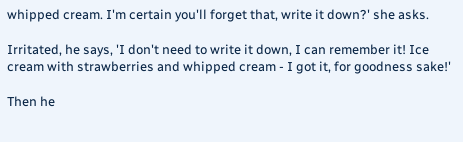whipped cream. I'm certain you'll forget that, write it down?' she asks.

Irritated, he says, 'I don't need to write it down, I can remember it! Ice cream with strawberries and whipped cream - I got it, for goodness sake!'

Then he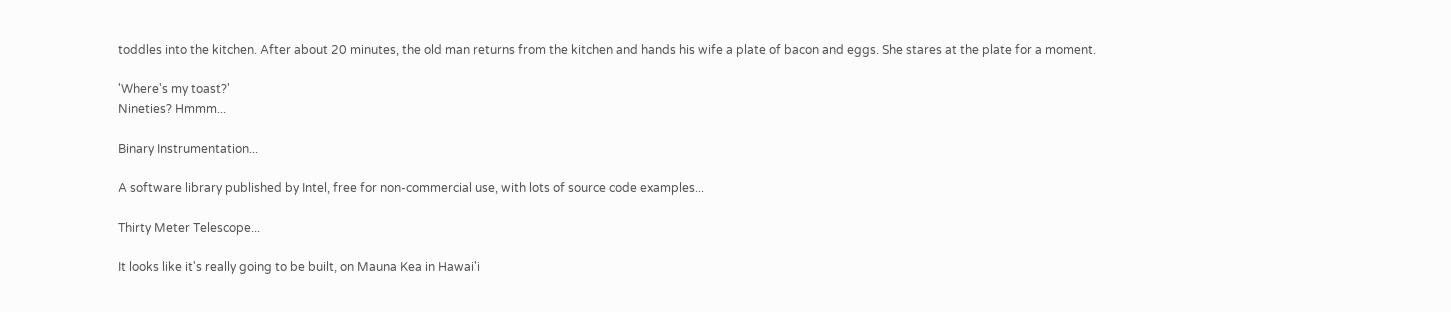toddles into the kitchen. After about 20 minutes, the old man returns from the kitchen and hands his wife a plate of bacon and eggs. She stares at the plate for a moment.

'Where's my toast?'
Nineties? Hmmm...

Binary Instrumentation...

A software library published by Intel, free for non-commercial use, with lots of source code examples...

Thirty Meter Telescope...

It looks like it's really going to be built, on Mauna Kea in Hawai'i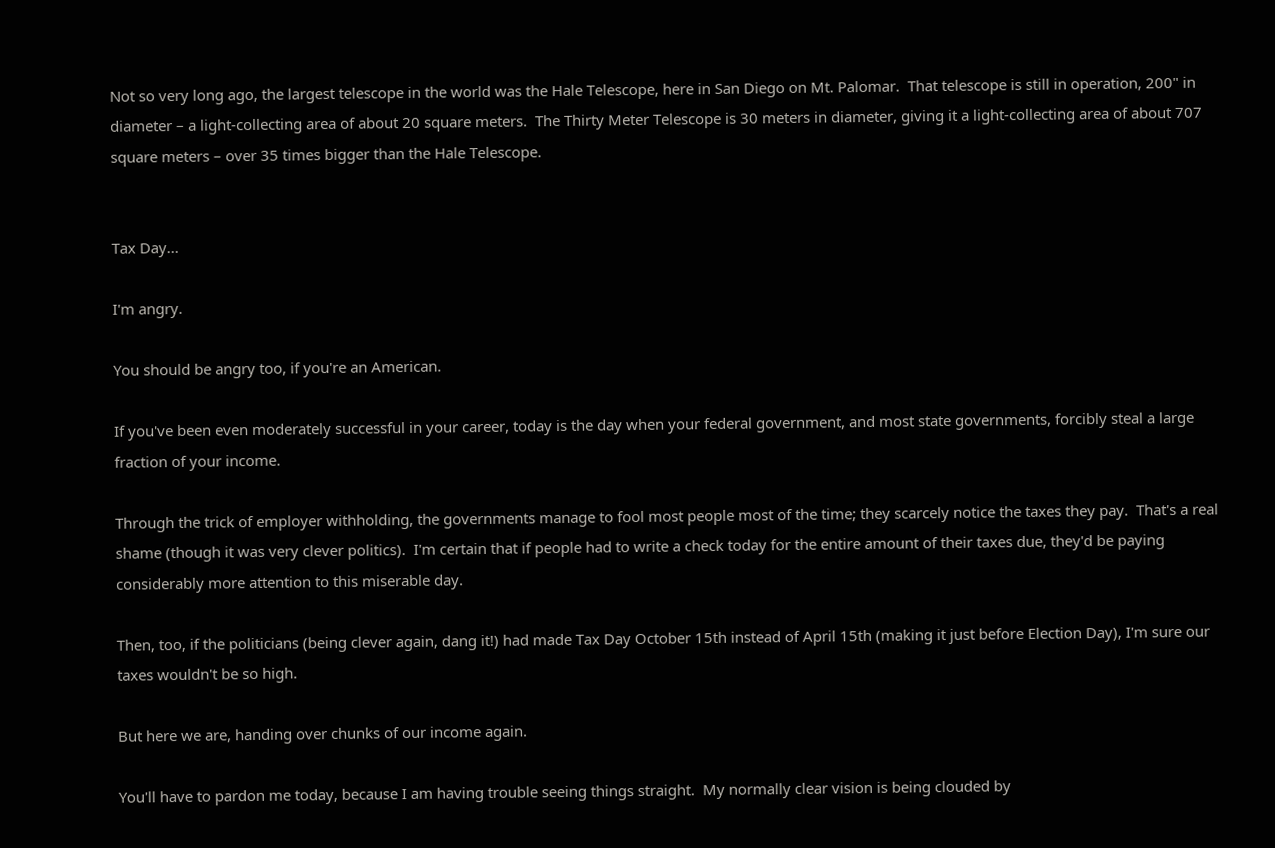Not so very long ago, the largest telescope in the world was the Hale Telescope, here in San Diego on Mt. Palomar.  That telescope is still in operation, 200" in diameter – a light-collecting area of about 20 square meters.  The Thirty Meter Telescope is 30 meters in diameter, giving it a light-collecting area of about 707 square meters – over 35 times bigger than the Hale Telescope.


Tax Day...

I'm angry.

You should be angry too, if you're an American.

If you've been even moderately successful in your career, today is the day when your federal government, and most state governments, forcibly steal a large fraction of your income.

Through the trick of employer withholding, the governments manage to fool most people most of the time; they scarcely notice the taxes they pay.  That's a real shame (though it was very clever politics).  I'm certain that if people had to write a check today for the entire amount of their taxes due, they'd be paying considerably more attention to this miserable day.

Then, too, if the politicians (being clever again, dang it!) had made Tax Day October 15th instead of April 15th (making it just before Election Day), I'm sure our taxes wouldn't be so high.

But here we are, handing over chunks of our income again.

You'll have to pardon me today, because I am having trouble seeing things straight.  My normally clear vision is being clouded by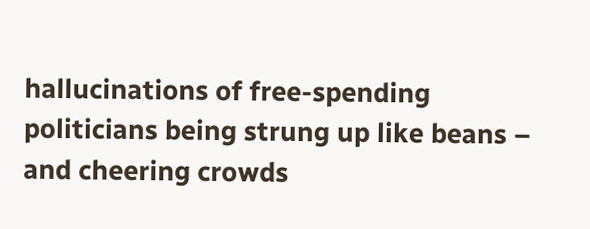hallucinations of free-spending politicians being strung up like beans – and cheering crowds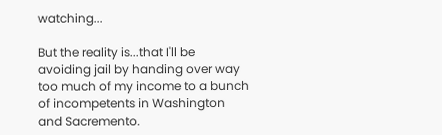watching...

But the reality is...that I'll be avoiding jail by handing over way too much of my income to a bunch of incompetents in Washington and Sacremento.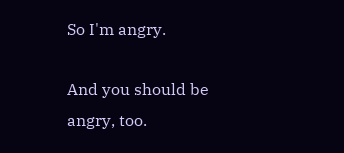So I'm angry.

And you should be angry, too.